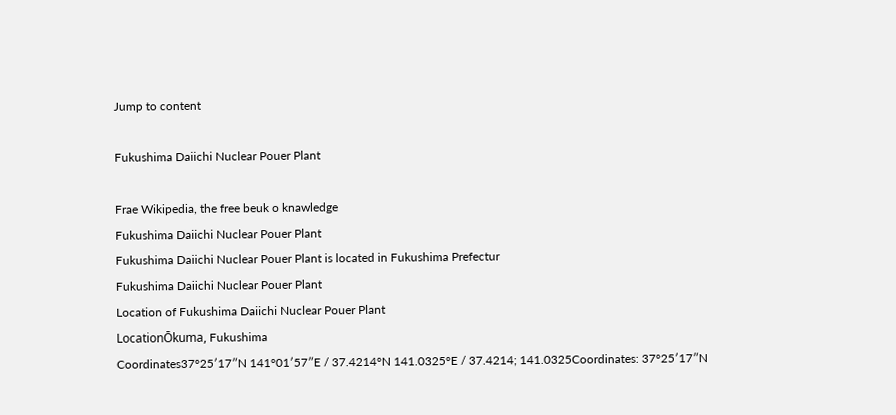Jump to content

Fukushima Daiichi Nuclear Pouer Plant

Frae Wikipedia, the free beuk o knawledge
Fukushima Daiichi Nuclear Pouer Plant
Fukushima Daiichi Nuclear Pouer Plant is located in Fukushima Prefectur
Fukushima Daiichi Nuclear Pouer Plant
Location of Fukushima Daiichi Nuclear Pouer Plant
LocationŌkuma, Fukushima
Coordinates37°25′17″N 141°01′57″E / 37.4214°N 141.0325°E / 37.4214; 141.0325Coordinates: 37°25′17″N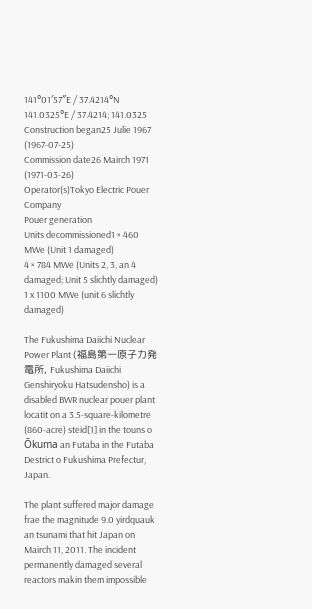141°01′57″E / 37.4214°N 141.0325°E / 37.4214; 141.0325
Construction began25 Julie 1967 (1967-07-25)
Commission date26 Mairch 1971 (1971-03-26)
Operator(s)Tokyo Electric Pouer Company
Pouer generation
Units decommissioned1 × 460 MWe (Unit 1 damaged)
4 × 784 MWe (Units 2, 3, an 4 damaged; Unit 5 slichtly damaged)
1 x 1100 MWe (unit 6 slichtly damaged)

The Fukushima Daiichi Nuclear Power Plant (福島第一原子力発電所, Fukushima Daiichi Genshiryoku Hatsudensho) is a disabled BWR nuclear pouer plant locatit on a 3.5-square-kilometre (860-acre) steid[1] in the touns o Ōkuma an Futaba in the Futaba Destrict o Fukushima Prefectur, Japan.

The plant suffered major damage frae the magnitude 9.0 yirdquauk an tsunami that hit Japan on Mairch 11, 2011. The incident permanently damaged several reactors makin them impossible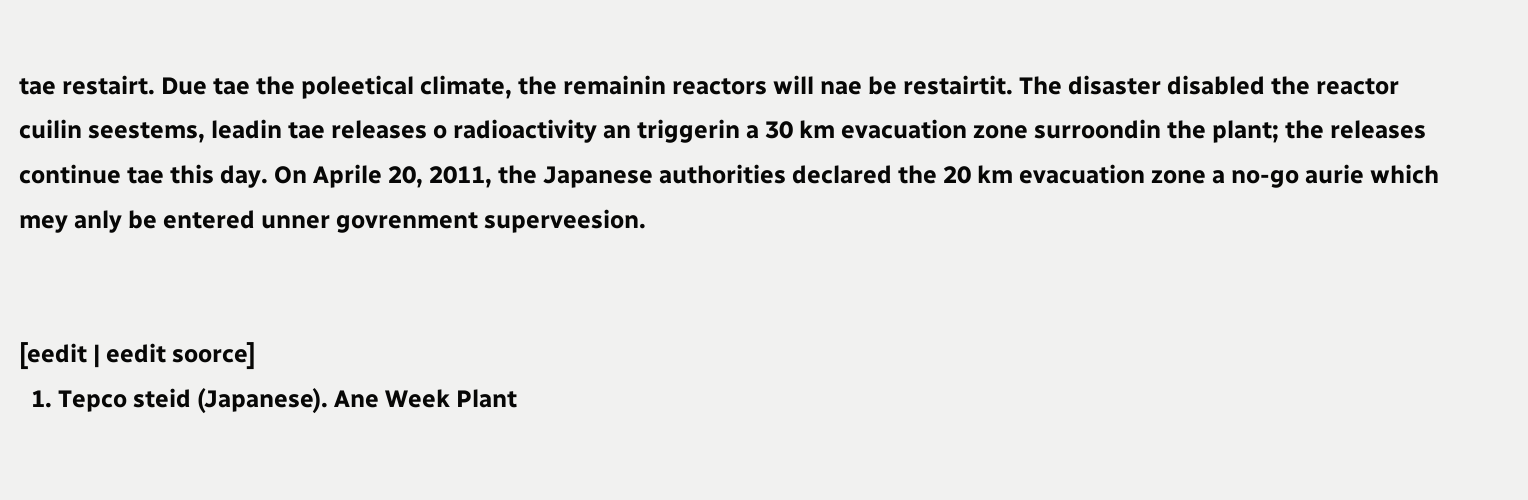tae restairt. Due tae the poleetical climate, the remainin reactors will nae be restairtit. The disaster disabled the reactor cuilin seestems, leadin tae releases o radioactivity an triggerin a 30 km evacuation zone surroondin the plant; the releases continue tae this day. On Aprile 20, 2011, the Japanese authorities declared the 20 km evacuation zone a no-go aurie which mey anly be entered unner govrenment superveesion.


[eedit | eedit soorce]
  1. Tepco steid (Japanese). Ane Week Plant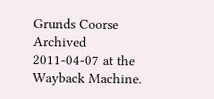Grunds Coorse Archived 2011-04-07 at the Wayback Machine.